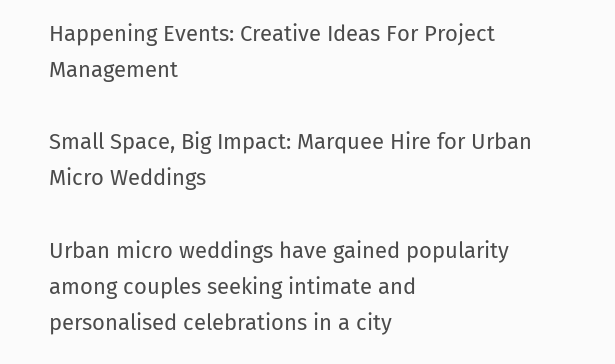Happening Events: Creative Ideas For Project Management

Small Space, Big Impact: Marquee Hire for Urban Micro Weddings

Urban micro weddings have gained popularity among couples seeking intimate and personalised celebrations in a city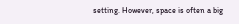setting. However, space is often a big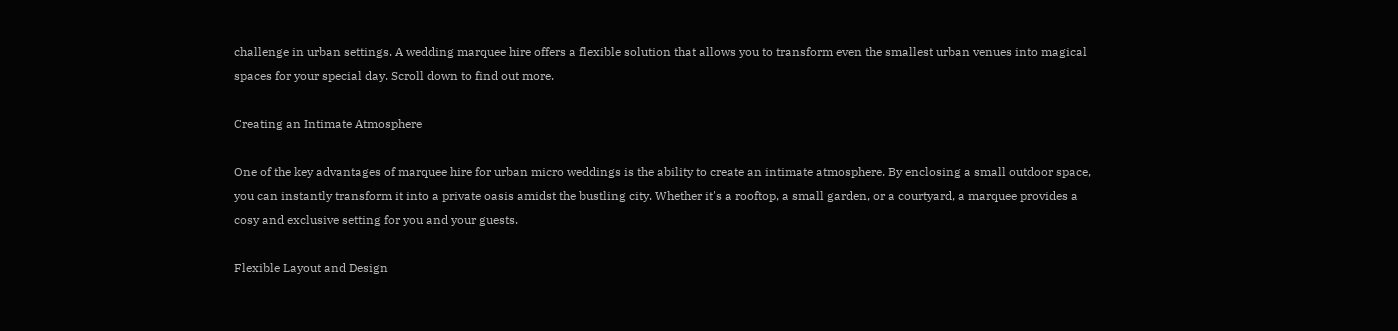challenge in urban settings. A wedding marquee hire offers a flexible solution that allows you to transform even the smallest urban venues into magical spaces for your special day. Scroll down to find out more.

Creating an Intimate Atmosphere

One of the key advantages of marquee hire for urban micro weddings is the ability to create an intimate atmosphere. By enclosing a small outdoor space, you can instantly transform it into a private oasis amidst the bustling city. Whether it's a rooftop, a small garden, or a courtyard, a marquee provides a cosy and exclusive setting for you and your guests.

Flexible Layout and Design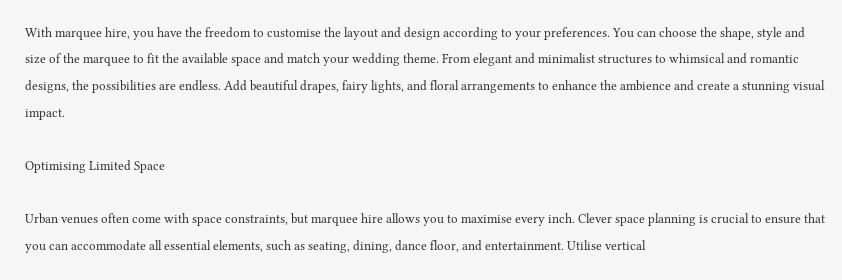With marquee hire, you have the freedom to customise the layout and design according to your preferences. You can choose the shape, style and size of the marquee to fit the available space and match your wedding theme. From elegant and minimalist structures to whimsical and romantic designs, the possibilities are endless. Add beautiful drapes, fairy lights, and floral arrangements to enhance the ambience and create a stunning visual impact.

Optimising Limited Space

Urban venues often come with space constraints, but marquee hire allows you to maximise every inch. Clever space planning is crucial to ensure that you can accommodate all essential elements, such as seating, dining, dance floor, and entertainment. Utilise vertical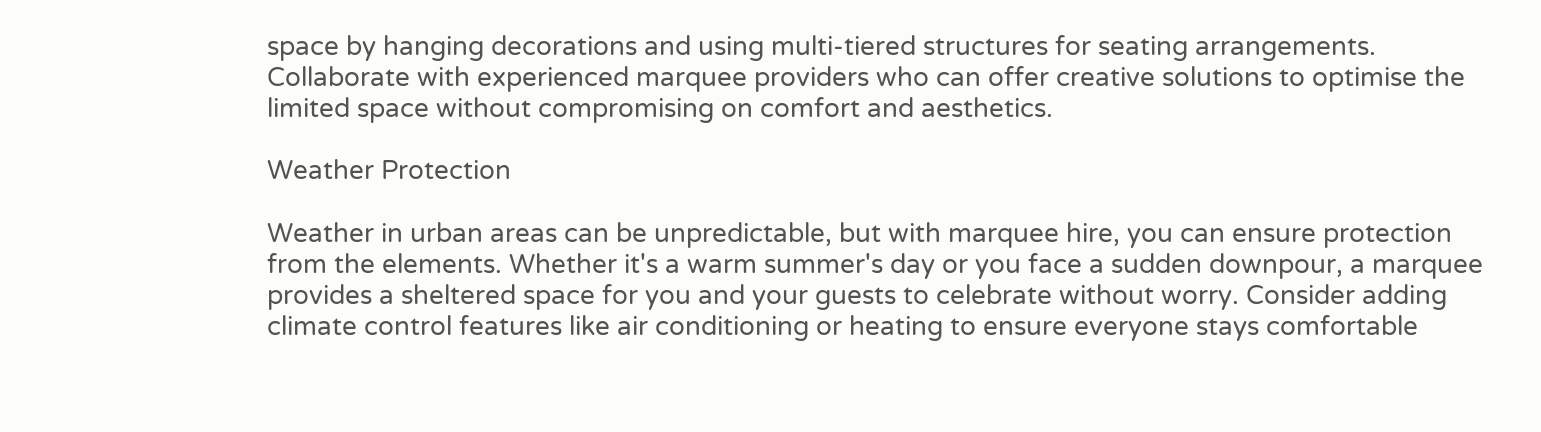space by hanging decorations and using multi-tiered structures for seating arrangements. Collaborate with experienced marquee providers who can offer creative solutions to optimise the limited space without compromising on comfort and aesthetics.

Weather Protection

Weather in urban areas can be unpredictable, but with marquee hire, you can ensure protection from the elements. Whether it's a warm summer's day or you face a sudden downpour, a marquee provides a sheltered space for you and your guests to celebrate without worry. Consider adding climate control features like air conditioning or heating to ensure everyone stays comfortable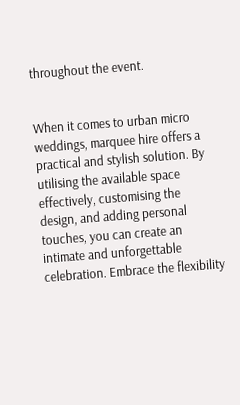throughout the event.


When it comes to urban micro weddings, marquee hire offers a practical and stylish solution. By utilising the available space effectively, customising the design, and adding personal touches, you can create an intimate and unforgettable celebration. Embrace the flexibility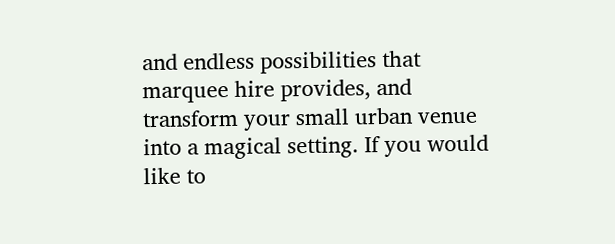and endless possibilities that marquee hire provides, and transform your small urban venue into a magical setting. If you would like to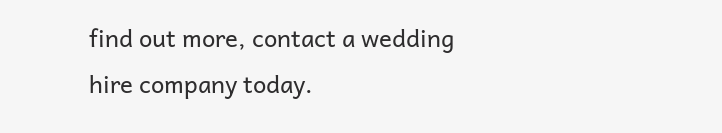find out more, contact a wedding hire company today.